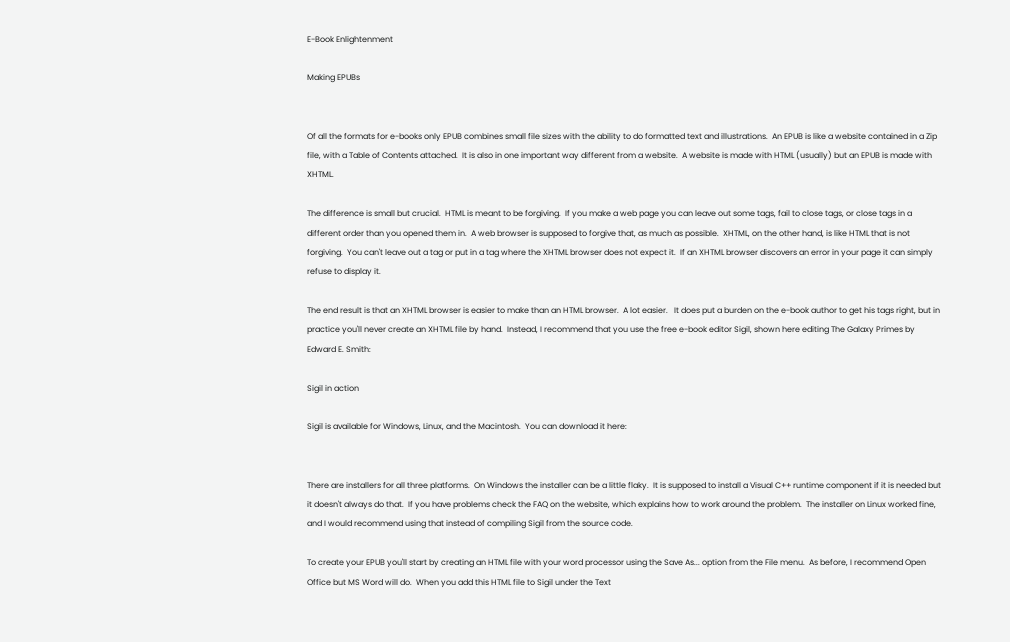E-Book Enlightenment

Making EPUBs


Of all the formats for e-books only EPUB combines small file sizes with the ability to do formatted text and illustrations.  An EPUB is like a website contained in a Zip file, with a Table of Contents attached.  It is also in one important way different from a website.  A website is made with HTML (usually) but an EPUB is made with XHTML.

The difference is small but crucial.  HTML is meant to be forgiving.  If you make a web page you can leave out some tags, fail to close tags, or close tags in a different order than you opened them in.  A web browser is supposed to forgive that, as much as possible.  XHTML, on the other hand, is like HTML that is not forgiving.  You can't leave out a tag or put in a tag where the XHTML browser does not expect it.  If an XHTML browser discovers an error in your page it can simply refuse to display it.

The end result is that an XHTML browser is easier to make than an HTML browser.  A lot easier.   It does put a burden on the e-book author to get his tags right, but in practice you'll never create an XHTML file by hand.  Instead, I recommend that you use the free e-book editor Sigil, shown here editing The Galaxy Primes by Edward E. Smith:

Sigil in action

Sigil is available for Windows, Linux, and the Macintosh.  You can download it here:


There are installers for all three platforms.  On Windows the installer can be a little flaky.  It is supposed to install a Visual C++ runtime component if it is needed but it doesn't always do that.  If you have problems check the FAQ on the website, which explains how to work around the problem.  The installer on Linux worked fine, and I would recommend using that instead of compiling Sigil from the source code.

To create your EPUB you'll start by creating an HTML file with your word processor using the Save As... option from the File menu.  As before, I recommend Open Office but MS Word will do.  When you add this HTML file to Sigil under the Text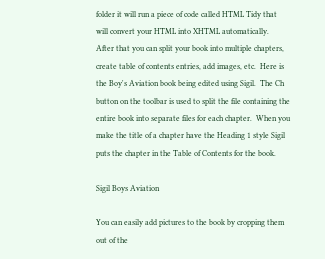folder it will run a piece of code called HTML Tidy that will convert your HTML into XHTML automatically.  After that you can split your book into multiple chapters, create table of contents entries, add images, etc.  Here is the Boy's Aviation book being edited using Sigil.  The Ch button on the toolbar is used to split the file containing the entire book into separate files for each chapter.  When you make the title of a chapter have the Heading 1 style Sigil puts the chapter in the Table of Contents for the book.

Sigil Boys Aviation

You can easily add pictures to the book by cropping them out of the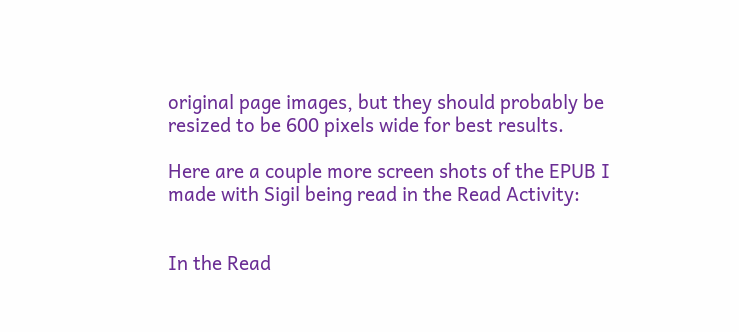original page images, but they should probably be resized to be 600 pixels wide for best results.

Here are a couple more screen shots of the EPUB I made with Sigil being read in the Read Activity:


In the Read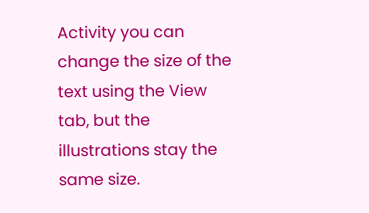Activity you can change the size of the text using the View tab, but the illustrations stay the same size.